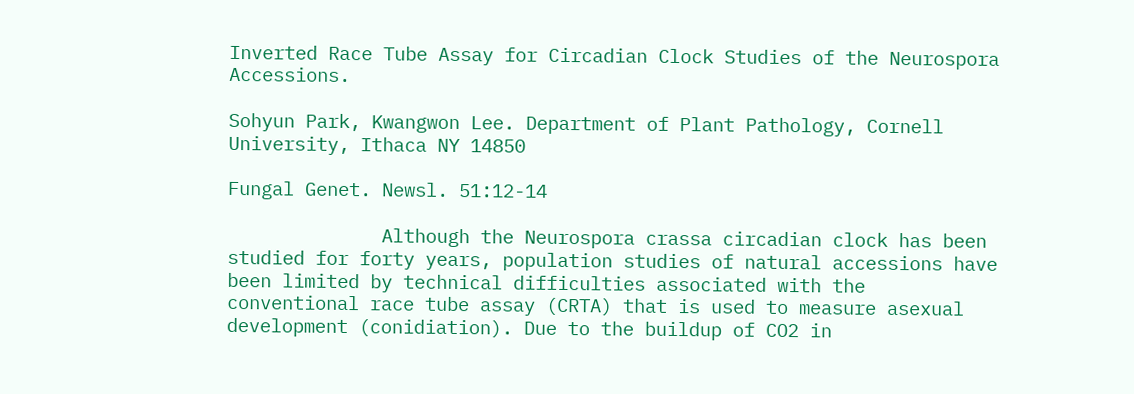Inverted Race Tube Assay for Circadian Clock Studies of the Neurospora Accessions.

Sohyun Park, Kwangwon Lee. Department of Plant Pathology, Cornell University, Ithaca NY 14850

Fungal Genet. Newsl. 51:12-14

              Although the Neurospora crassa circadian clock has been studied for forty years, population studies of natural accessions have been limited by technical difficulties associated with the conventional race tube assay (CRTA) that is used to measure asexual development (conidiation). Due to the buildup of CO2 in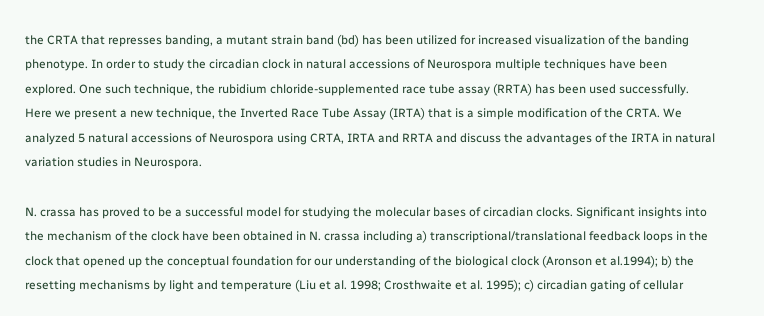the CRTA that represses banding, a mutant strain band (bd) has been utilized for increased visualization of the banding phenotype. In order to study the circadian clock in natural accessions of Neurospora multiple techniques have been explored. One such technique, the rubidium chloride-supplemented race tube assay (RRTA) has been used successfully. Here we present a new technique, the Inverted Race Tube Assay (IRTA) that is a simple modification of the CRTA. We analyzed 5 natural accessions of Neurospora using CRTA, IRTA and RRTA and discuss the advantages of the IRTA in natural variation studies in Neurospora.

N. crassa has proved to be a successful model for studying the molecular bases of circadian clocks. Significant insights into the mechanism of the clock have been obtained in N. crassa including a) transcriptional/translational feedback loops in the clock that opened up the conceptual foundation for our understanding of the biological clock (Aronson et al.1994); b) the resetting mechanisms by light and temperature (Liu et al. 1998; Crosthwaite et al. 1995); c) circadian gating of cellular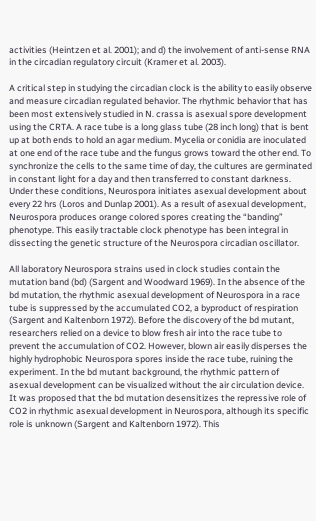activities (Heintzen et al. 2001); and d) the involvement of anti-sense RNA in the circadian regulatory circuit (Kramer et al. 2003).

A critical step in studying the circadian clock is the ability to easily observe and measure circadian regulated behavior. The rhythmic behavior that has been most extensively studied in N. crassa is asexual spore development using the CRTA. A race tube is a long glass tube (28 inch long) that is bent up at both ends to hold an agar medium. Mycelia or conidia are inoculated at one end of the race tube and the fungus grows toward the other end. To synchronize the cells to the same time of day, the cultures are germinated in constant light for a day and then transferred to constant darkness. Under these conditions, Neurospora initiates asexual development about every 22 hrs (Loros and Dunlap 2001). As a result of asexual development, Neurospora produces orange colored spores creating the “banding” phenotype. This easily tractable clock phenotype has been integral in dissecting the genetic structure of the Neurospora circadian oscillator.

All laboratory Neurospora strains used in clock studies contain the mutation band (bd) (Sargent and Woodward 1969). In the absence of the bd mutation, the rhythmic asexual development of Neurospora in a race tube is suppressed by the accumulated CO2, a byproduct of respiration (Sargent and Kaltenborn 1972). Before the discovery of the bd mutant, researchers relied on a device to blow fresh air into the race tube to prevent the accumulation of CO2. However, blown air easily disperses the highly hydrophobic Neurospora spores inside the race tube, ruining the experiment. In the bd mutant background, the rhythmic pattern of asexual development can be visualized without the air circulation device. It was proposed that the bd mutation desensitizes the repressive role of CO2 in rhythmic asexual development in Neurospora, although its specific role is unknown (Sargent and Kaltenborn 1972). This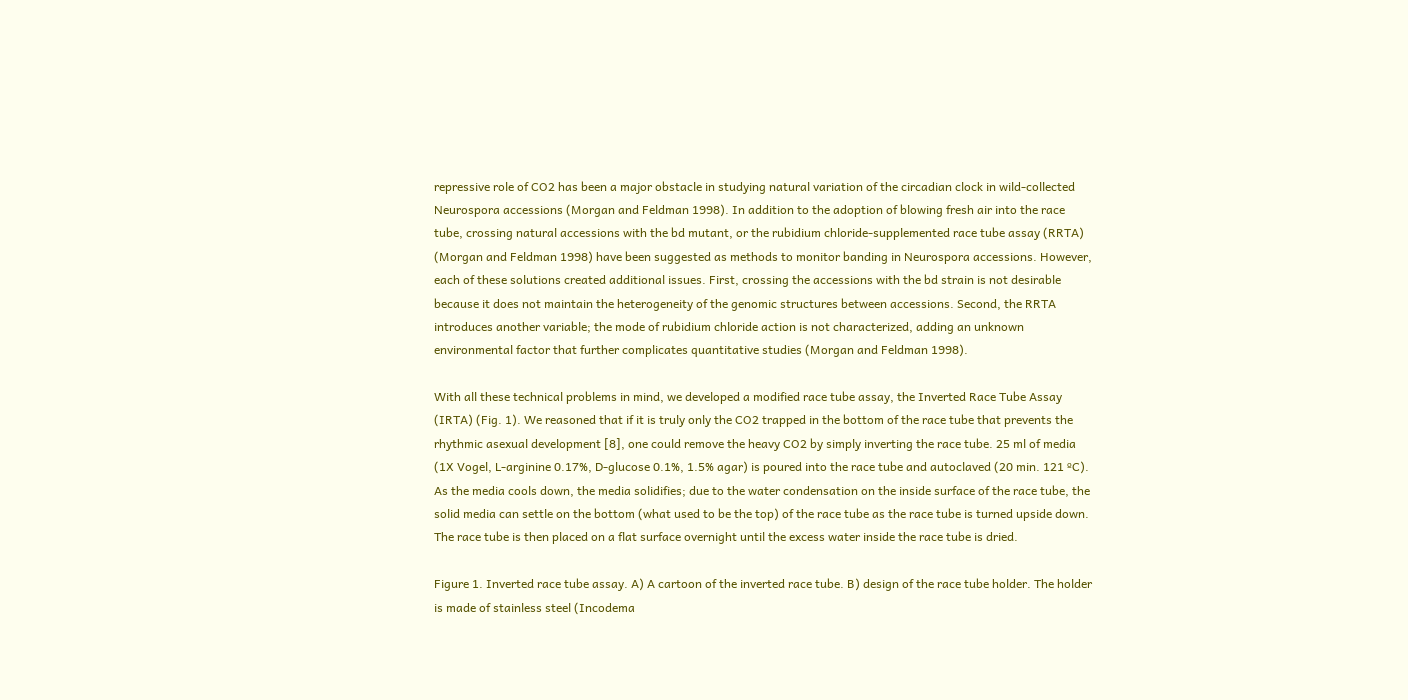repressive role of CO2 has been a major obstacle in studying natural variation of the circadian clock in wild-collected Neurospora accessions (Morgan and Feldman 1998). In addition to the adoption of blowing fresh air into the race tube, crossing natural accessions with the bd mutant, or the rubidium chloride-supplemented race tube assay (RRTA) (Morgan and Feldman 1998) have been suggested as methods to monitor banding in Neurospora accessions. However, each of these solutions created additional issues. First, crossing the accessions with the bd strain is not desirable because it does not maintain the heterogeneity of the genomic structures between accessions. Second, the RRTA introduces another variable; the mode of rubidium chloride action is not characterized, adding an unknown environmental factor that further complicates quantitative studies (Morgan and Feldman 1998).

With all these technical problems in mind, we developed a modified race tube assay, the Inverted Race Tube Assay (IRTA) (Fig. 1). We reasoned that if it is truly only the CO2 trapped in the bottom of the race tube that prevents the rhythmic asexual development [8], one could remove the heavy CO2 by simply inverting the race tube. 25 ml of media (1X Vogel, L-arginine 0.17%, D-glucose 0.1%, 1.5% agar) is poured into the race tube and autoclaved (20 min. 121 ºC). As the media cools down, the media solidifies; due to the water condensation on the inside surface of the race tube, the solid media can settle on the bottom (what used to be the top) of the race tube as the race tube is turned upside down. The race tube is then placed on a flat surface overnight until the excess water inside the race tube is dried.

Figure 1. Inverted race tube assay. A) A cartoon of the inverted race tube. B) design of the race tube holder. The holder is made of stainless steel (Incodema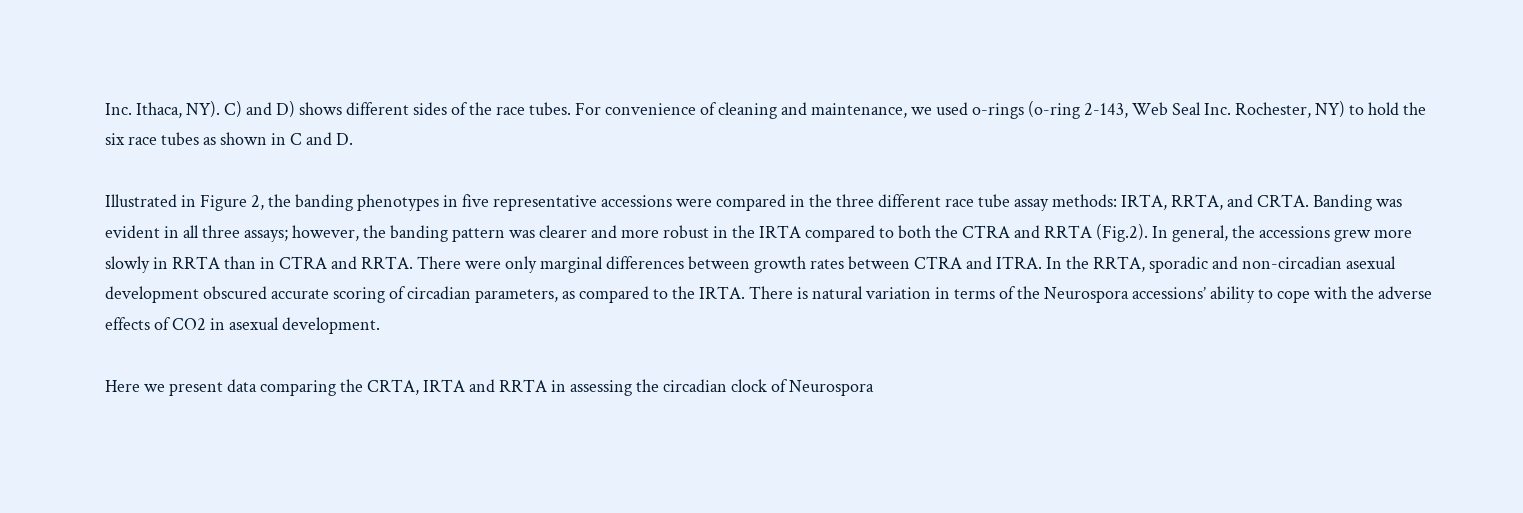Inc. Ithaca, NY). C) and D) shows different sides of the race tubes. For convenience of cleaning and maintenance, we used o-rings (o-ring 2-143, Web Seal Inc. Rochester, NY) to hold the six race tubes as shown in C and D.

Illustrated in Figure 2, the banding phenotypes in five representative accessions were compared in the three different race tube assay methods: IRTA, RRTA, and CRTA. Banding was evident in all three assays; however, the banding pattern was clearer and more robust in the IRTA compared to both the CTRA and RRTA (Fig.2). In general, the accessions grew more slowly in RRTA than in CTRA and RRTA. There were only marginal differences between growth rates between CTRA and ITRA. In the RRTA, sporadic and non-circadian asexual development obscured accurate scoring of circadian parameters, as compared to the IRTA. There is natural variation in terms of the Neurospora accessions’ ability to cope with the adverse effects of CO2 in asexual development.

Here we present data comparing the CRTA, IRTA and RRTA in assessing the circadian clock of Neurospora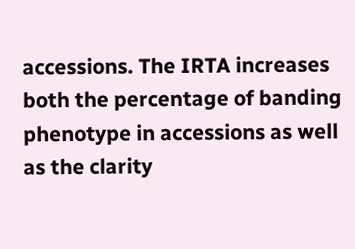accessions. The IRTA increases both the percentage of banding phenotype in accessions as well as the clarity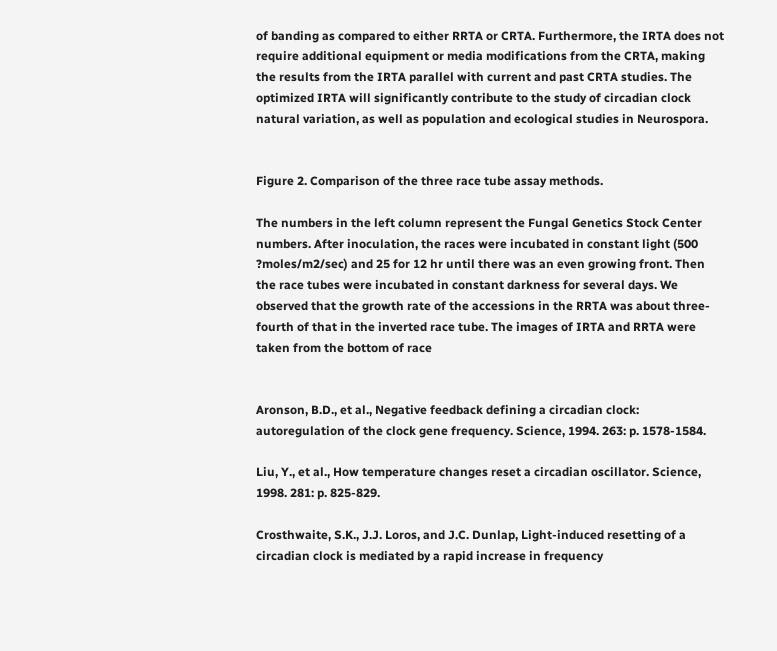of banding as compared to either RRTA or CRTA. Furthermore, the IRTA does not require additional equipment or media modifications from the CRTA, making the results from the IRTA parallel with current and past CRTA studies. The optimized IRTA will significantly contribute to the study of circadian clock natural variation, as well as population and ecological studies in Neurospora.


Figure 2. Comparison of the three race tube assay methods.

The numbers in the left column represent the Fungal Genetics Stock Center numbers. After inoculation, the races were incubated in constant light (500 ?moles/m2/sec) and 25 for 12 hr until there was an even growing front. Then the race tubes were incubated in constant darkness for several days. We observed that the growth rate of the accessions in the RRTA was about three-fourth of that in the inverted race tube. The images of IRTA and RRTA were taken from the bottom of race


Aronson, B.D., et al., Negative feedback defining a circadian clock: autoregulation of the clock gene frequency. Science, 1994. 263: p. 1578-1584.

Liu, Y., et al., How temperature changes reset a circadian oscillator. Science, 1998. 281: p. 825-829.

Crosthwaite, S.K., J.J. Loros, and J.C. Dunlap, Light-induced resetting of a circadian clock is mediated by a rapid increase in frequency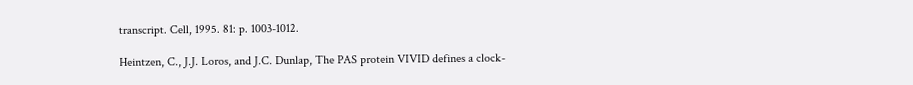transcript. Cell, 1995. 81: p. 1003-1012.

Heintzen, C., J.J. Loros, and J.C. Dunlap, The PAS protein VIVID defines a clock-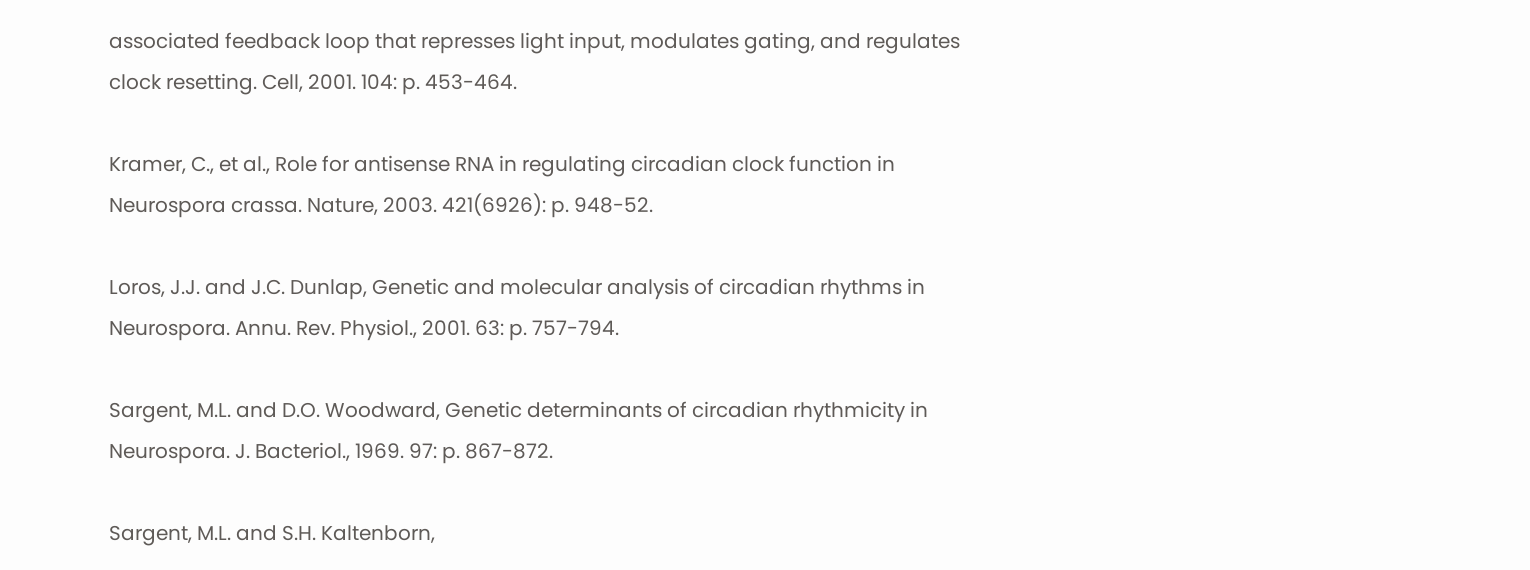associated feedback loop that represses light input, modulates gating, and regulates clock resetting. Cell, 2001. 104: p. 453-464.

Kramer, C., et al., Role for antisense RNA in regulating circadian clock function in Neurospora crassa. Nature, 2003. 421(6926): p. 948-52.

Loros, J.J. and J.C. Dunlap, Genetic and molecular analysis of circadian rhythms in Neurospora. Annu. Rev. Physiol., 2001. 63: p. 757-794.

Sargent, M.L. and D.O. Woodward, Genetic determinants of circadian rhythmicity in Neurospora. J. Bacteriol., 1969. 97: p. 867-872.

Sargent, M.L. and S.H. Kaltenborn,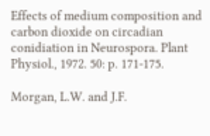Effects of medium composition and carbon dioxide on circadian conidiation in Neurospora. Plant Physiol., 1972. 50: p. 171-175.

Morgan, L.W. and J.F.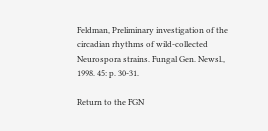Feldman, Preliminary investigation of the circadian rhythms of wild-collected Neurospora strains. Fungal Gen. Newsl., 1998. 45: p. 30-31.

Return to the FGN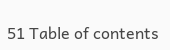51 Table of contents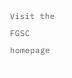Visit the FGSC homepage